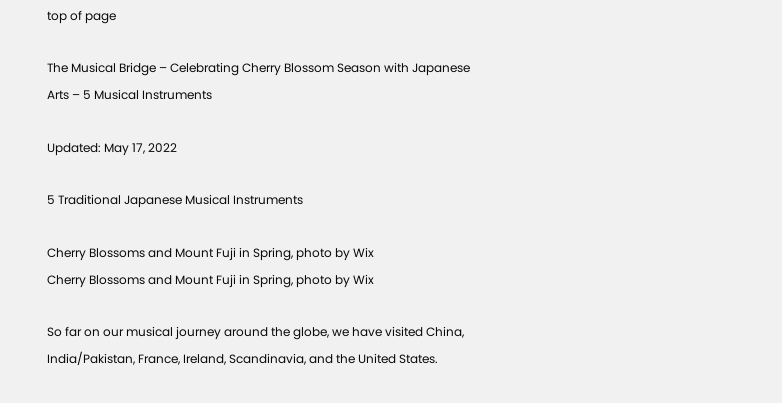top of page

The Musical Bridge – Celebrating Cherry Blossom Season with Japanese Arts – 5 Musical Instruments

Updated: May 17, 2022

5 Traditional Japanese Musical Instruments

Cherry Blossoms and Mount Fuji in Spring, photo by Wix
Cherry Blossoms and Mount Fuji in Spring, photo by Wix

So far on our musical journey around the globe, we have visited China, India/Pakistan, France, Ireland, Scandinavia, and the United States.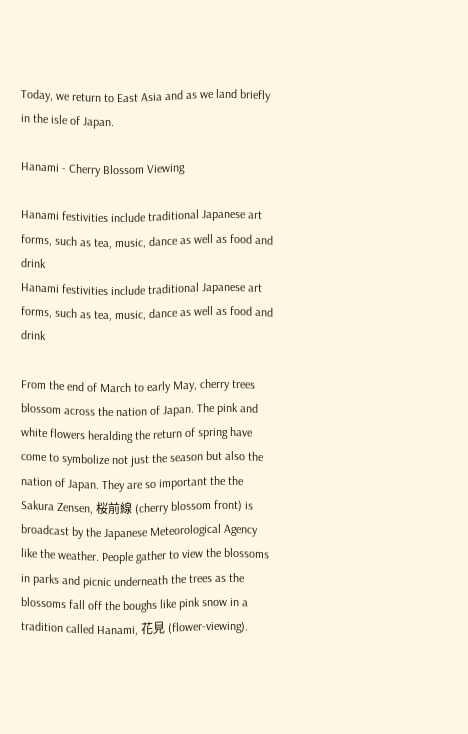Today, we return to East Asia and as we land briefly in the isle of Japan.

Hanami - Cherry Blossom Viewing

Hanami festivities include traditional Japanese art forms, such as tea, music, dance as well as food and drink
Hanami festivities include traditional Japanese art forms, such as tea, music, dance as well as food and drink

From the end of March to early May, cherry trees blossom across the nation of Japan. The pink and white flowers heralding the return of spring have come to symbolize not just the season but also the nation of Japan. They are so important the the Sakura Zensen, 桜前線 (cherry blossom front) is broadcast by the Japanese Meteorological Agency like the weather. People gather to view the blossoms in parks and picnic underneath the trees as the blossoms fall off the boughs like pink snow in a tradition called Hanami, 花見 (flower-viewing).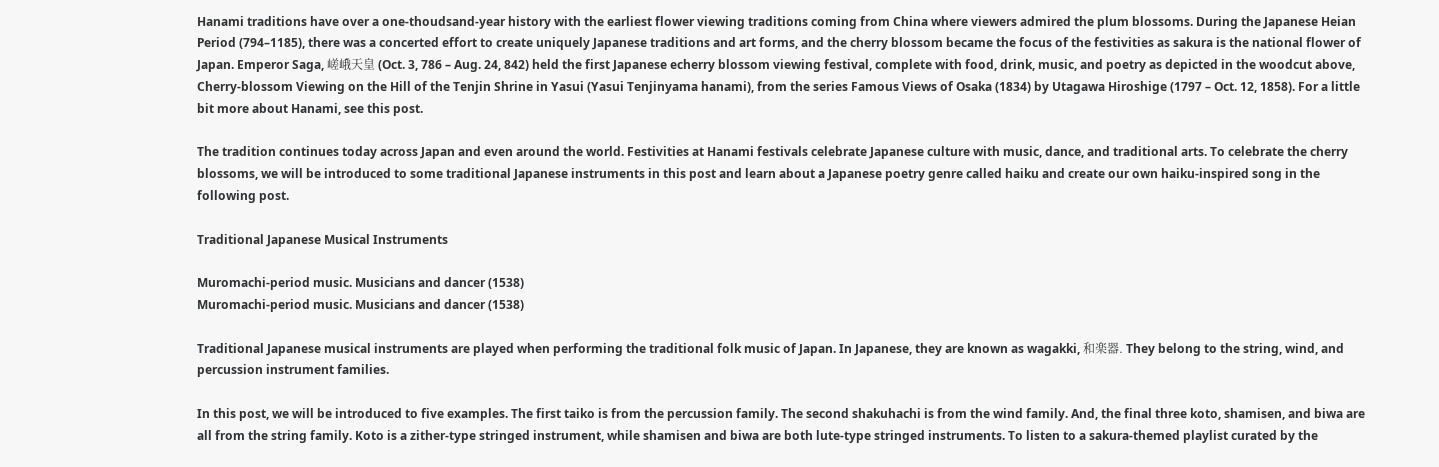Hanami traditions have over a one-thoudsand-year history with the earliest flower viewing traditions coming from China where viewers admired the plum blossoms. During the Japanese Heian Period (794–1185), there was a concerted effort to create uniquely Japanese traditions and art forms, and the cherry blossom became the focus of the festivities as sakura is the national flower of Japan. Emperor Saga, 嵯峨天皇 (Oct. 3, 786 – Aug. 24, 842) held the first Japanese echerry blossom viewing festival, complete with food, drink, music, and poetry as depicted in the woodcut above, Cherry-blossom Viewing on the Hill of the Tenjin Shrine in Yasui (Yasui Tenjinyama hanami), from the series Famous Views of Osaka (1834) by Utagawa Hiroshige (1797 – Oct. 12, 1858). For a little bit more about Hanami, see this post.

The tradition continues today across Japan and even around the world. Festivities at Hanami festivals celebrate Japanese culture with music, dance, and traditional arts. To celebrate the cherry blossoms, we will be introduced to some traditional Japanese instruments in this post and learn about a Japanese poetry genre called haiku and create our own haiku-inspired song in the following post.

Traditional Japanese Musical Instruments

Muromachi-period music. Musicians and dancer (1538)
Muromachi-period music. Musicians and dancer (1538)

Traditional Japanese musical instruments are played when performing the traditional folk music of Japan. In Japanese, they are known as wagakki, 和楽器. They belong to the string, wind, and percussion instrument families.

In this post, we will be introduced to five examples. The first taiko is from the percussion family. The second shakuhachi is from the wind family. And, the final three koto, shamisen, and biwa are all from the string family. Koto is a zither-type stringed instrument, while shamisen and biwa are both lute-type stringed instruments. To listen to a sakura-themed playlist curated by the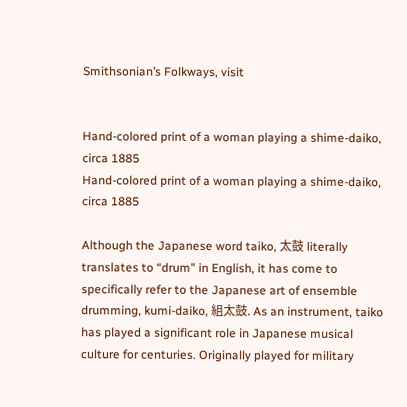Smithsonian’s Folkways, visit


Hand-colored print of a woman playing a shime-daiko, circa 1885
Hand-colored print of a woman playing a shime-daiko, circa 1885

Although the Japanese word taiko, 太鼓 literally translates to “drum" in English, it has come to specifically refer to the Japanese art of ensemble drumming, kumi-daiko, 組太鼓. As an instrument, taiko has played a significant role in Japanese musical culture for centuries. Originally played for military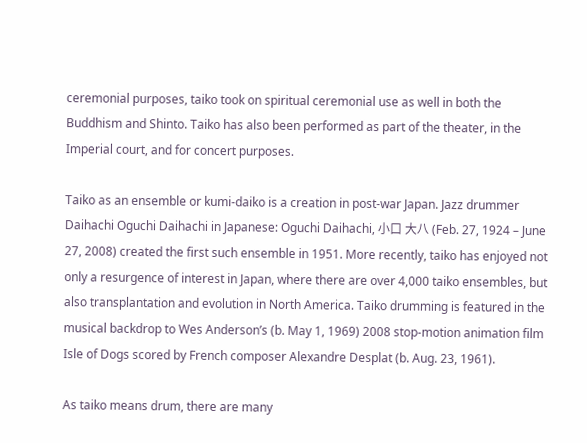ceremonial purposes, taiko took on spiritual ceremonial use as well in both the Buddhism and Shinto. Taiko has also been performed as part of the theater, in the Imperial court, and for concert purposes.

Taiko as an ensemble or kumi-daiko is a creation in post-war Japan. Jazz drummer Daihachi Oguchi Daihachi in Japanese: Oguchi Daihachi, 小口 大八 (Feb. 27, 1924 – June 27, 2008) created the first such ensemble in 1951. More recently, taiko has enjoyed not only a resurgence of interest in Japan, where there are over 4,000 taiko ensembles, but also transplantation and evolution in North America. Taiko drumming is featured in the musical backdrop to Wes Anderson’s (b. May 1, 1969) 2008 stop-motion animation film Isle of Dogs scored by French composer Alexandre Desplat (b. Aug. 23, 1961).

As taiko means drum, there are many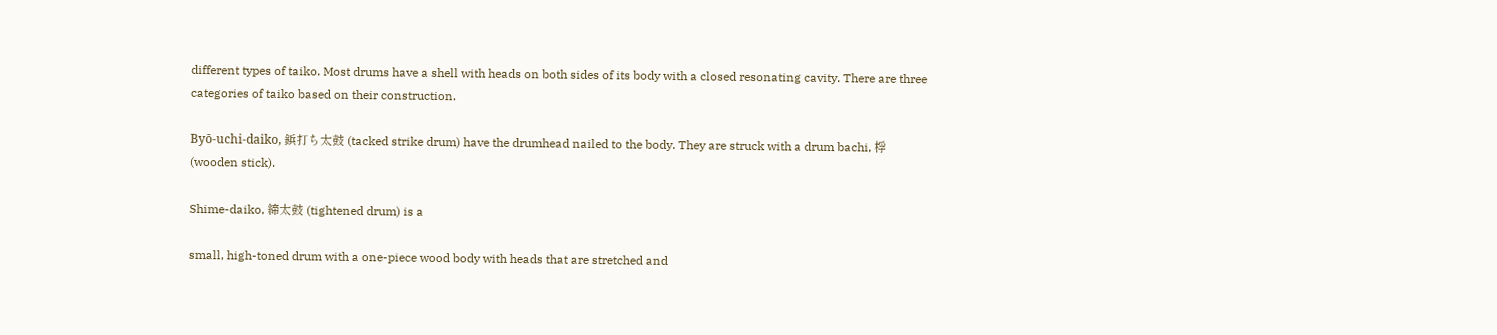different types of taiko. Most drums have a shell with heads on both sides of its body with a closed resonating cavity. There are three categories of taiko based on their construction.

Byō-uchi-daiko, 鋲打ち太鼓 (tacked strike drum) have the drumhead nailed to the body. They are struck with a drum bachi, 桴 (wooden stick).

Shime-daiko, 締太鼓 (tightened drum) is a

small, high-toned drum with a one-piece wood body with heads that are stretched and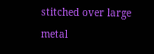stitched over large metal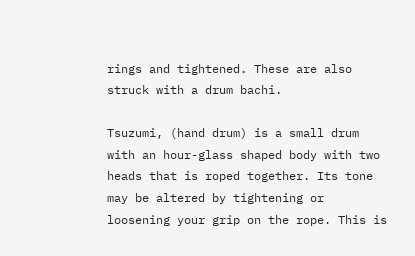rings and tightened. These are also struck with a drum bachi.

Tsuzumi, (hand drum) is a small drum with an hour-glass shaped body with two heads that is roped together. Its tone may be altered by tightening or loosening your grip on the rope. This is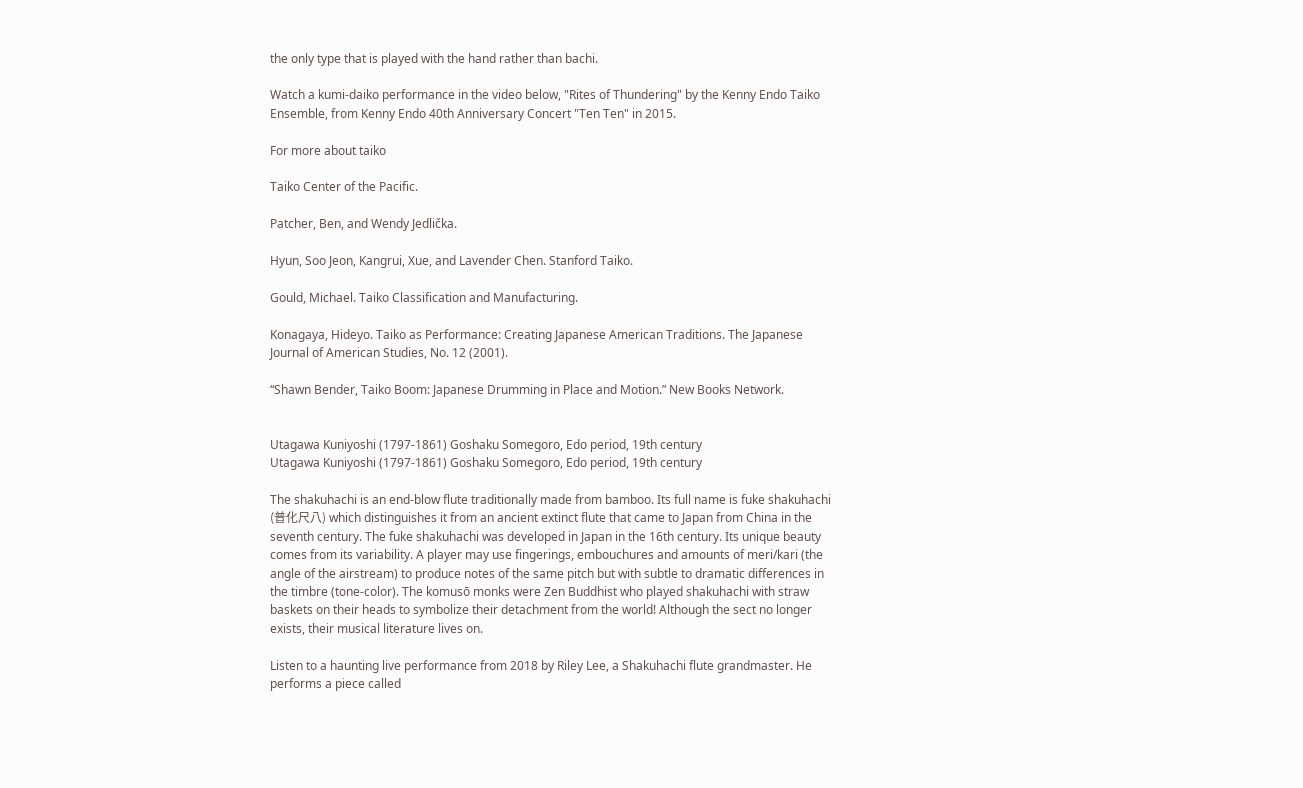the only type that is played with the hand rather than bachi.

Watch a kumi-daiko performance in the video below, "Rites of Thundering" by the Kenny Endo Taiko Ensemble, from Kenny Endo 40th Anniversary Concert "Ten Ten" in 2015.

For more about taiko

Taiko Center of the Pacific.

Patcher, Ben, and Wendy Jedlička.

Hyun, Soo Jeon, Kangrui, Xue, and Lavender Chen. Stanford Taiko.

Gould, Michael. Taiko Classification and Manufacturing.

Konagaya, Hideyo. Taiko as Performance: Creating Japanese American Traditions. The Japanese Journal of American Studies, No. 12 (2001).

“Shawn Bender, Taiko Boom: Japanese Drumming in Place and Motion.” New Books Network.


Utagawa Kuniyoshi (1797-1861) Goshaku Somegoro, Edo period, 19th century
Utagawa Kuniyoshi (1797-1861) Goshaku Somegoro, Edo period, 19th century

The shakuhachi is an end-blow flute traditionally made from bamboo. Its full name is fuke shakuhachi (普化尺八) which distinguishes it from an ancient extinct flute that came to Japan from China in the seventh century. The fuke shakuhachi was developed in Japan in the 16th century. Its unique beauty comes from its variability. A player may use fingerings, embouchures and amounts of meri/kari (the angle of the airstream) to produce notes of the same pitch but with subtle to dramatic differences in the timbre (tone-color). The komusō monks were Zen Buddhist who played shakuhachi with straw baskets on their heads to symbolize their detachment from the world! Although the sect no longer exists, their musical literature lives on.

Listen to a haunting live performance from 2018 by Riley Lee, a Shakuhachi flute grandmaster. He performs a piece called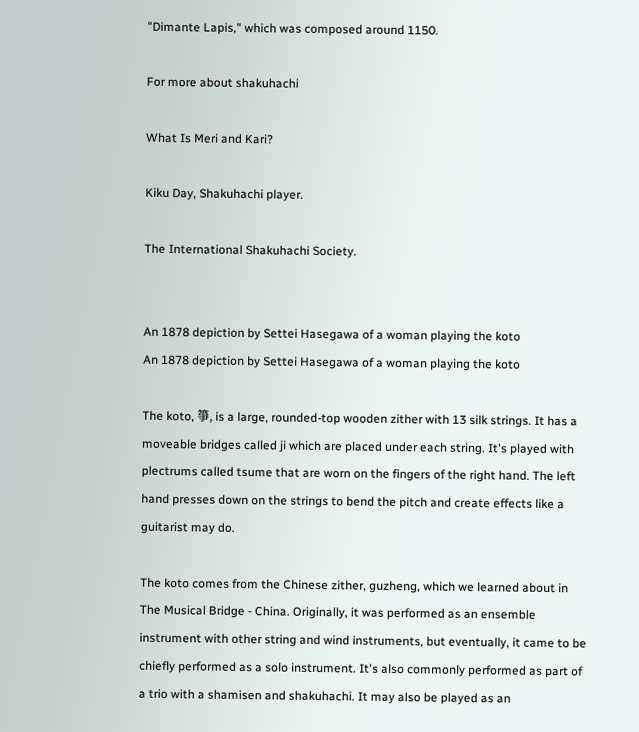"Dimante Lapis," which was composed around 1150.

For more about shakuhachi

What Is Meri and Kari?

Kiku Day, Shakuhachi player.

The International Shakuhachi Society.


An 1878 depiction by Settei Hasegawa of a woman playing the koto
An 1878 depiction by Settei Hasegawa of a woman playing the koto

The koto, 箏, is a large, rounded-top wooden zither with 13 silk strings. It has a moveable bridges called ji which are placed under each string. It's played with plectrums called tsume that are worn on the fingers of the right hand. The left hand presses down on the strings to bend the pitch and create effects like a guitarist may do.

The koto comes from the Chinese zither, guzheng, which we learned about in The Musical Bridge - China. Originally, it was performed as an ensemble instrument with other string and wind instruments, but eventually, it came to be chiefly performed as a solo instrument. It's also commonly performed as part of a trio with a shamisen and shakuhachi. It may also be played as an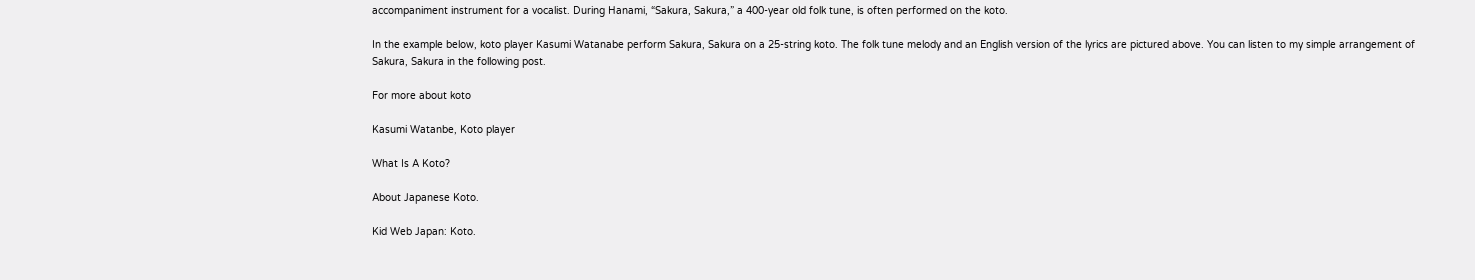accompaniment instrument for a vocalist. During Hanami, “Sakura, Sakura,” a 400-year old folk tune, is often performed on the koto.

In the example below, koto player Kasumi Watanabe perform Sakura, Sakura on a 25-string koto. The folk tune melody and an English version of the lyrics are pictured above. You can listen to my simple arrangement of Sakura, Sakura in the following post.

For more about koto

Kasumi Watanbe, Koto player

What Is A Koto?

About Japanese Koto.

Kid Web Japan: Koto.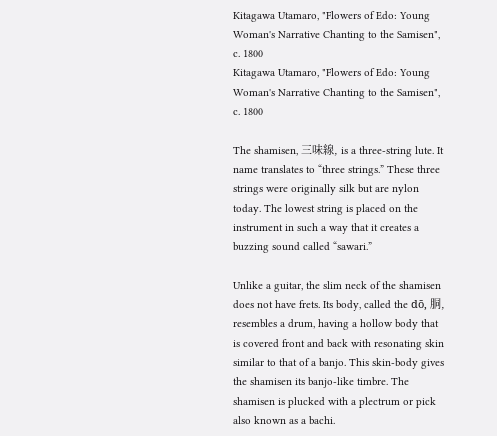Kitagawa Utamaro, "Flowers of Edo: Young Woman's Narrative Chanting to the Samisen", c. 1800
Kitagawa Utamaro, "Flowers of Edo: Young Woman's Narrative Chanting to the Samisen", c. 1800

The shamisen, 三味線, is a three-string lute. It name translates to “three strings.” These three strings were originally silk but are nylon today. The lowest string is placed on the instrument in such a way that it creates a buzzing sound called “sawari.”

Unlike a guitar, the slim neck of the shamisen does not have frets. Its body, called the dō, 胴, resembles a drum, having a hollow body that is covered front and back with resonating skin similar to that of a banjo. This skin-body gives the shamisen its banjo-like timbre. The shamisen is plucked with a plectrum or pick also known as a bachi.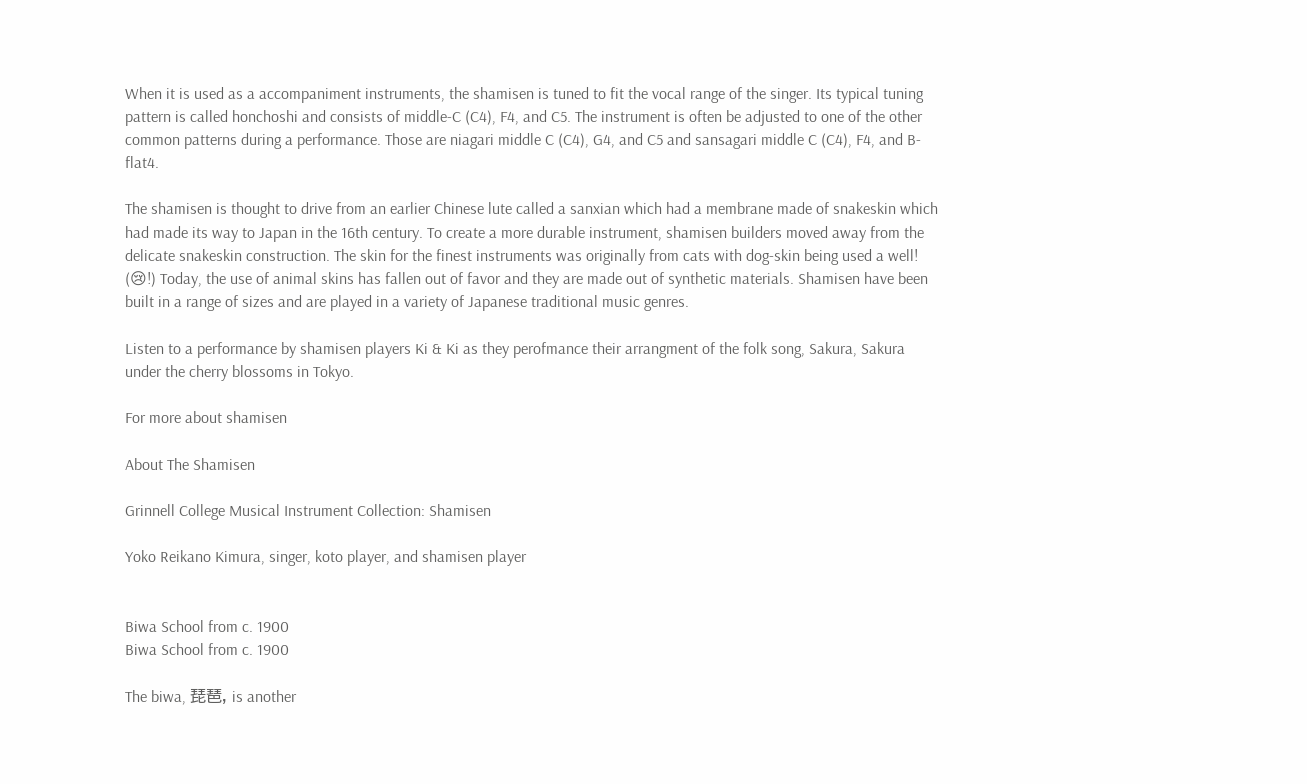When it is used as a accompaniment instruments, the shamisen is tuned to fit the vocal range of the singer. Its typical tuning pattern is called honchoshi and consists of middle-C (C4), F4, and C5. The instrument is often be adjusted to one of the other common patterns during a performance. Those are niagari middle C (C4), G4, and C5 and sansagari middle C (C4), F4, and B-flat4.

The shamisen is thought to drive from an earlier Chinese lute called a sanxian which had a membrane made of snakeskin which had made its way to Japan in the 16th century. To create a more durable instrument, shamisen builders moved away from the delicate snakeskin construction. The skin for the finest instruments was originally from cats with dog-skin being used a well! (😢!) Today, the use of animal skins has fallen out of favor and they are made out of synthetic materials. Shamisen have been built in a range of sizes and are played in a variety of Japanese traditional music genres.

Listen to a performance by shamisen players Ki & Ki as they perofmance their arrangment of the folk song, Sakura, Sakura under the cherry blossoms in Tokyo.

For more about shamisen

About The Shamisen

Grinnell College Musical Instrument Collection: Shamisen

Yoko Reikano Kimura, singer, koto player, and shamisen player


Biwa School from c. 1900
Biwa School from c. 1900

The biwa, 琵琶, is another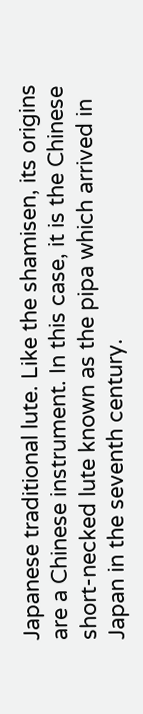Japanese traditional lute. Like the shamisen, its origins are a Chinese instrument. In this case, it is the Chinese short-necked lute known as the pipa which arrived in Japan in the seventh century.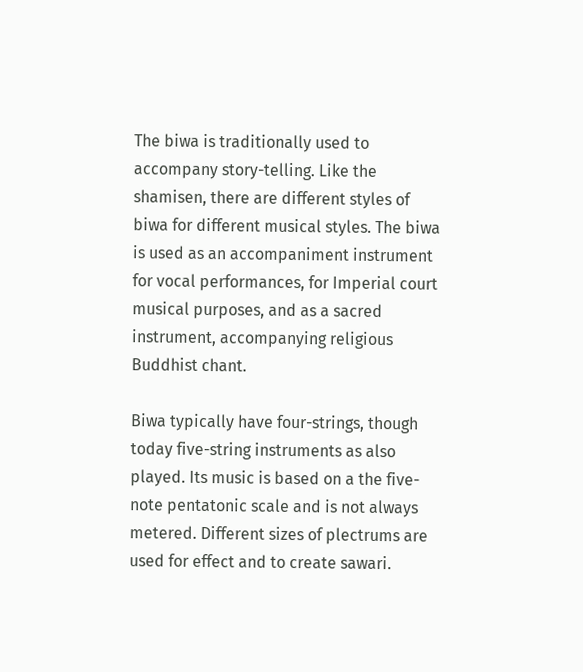The biwa is traditionally used to accompany story-telling. Like the shamisen, there are different styles of biwa for different musical styles. The biwa is used as an accompaniment instrument for vocal performances, for Imperial court musical purposes, and as a sacred instrument, accompanying religious Buddhist chant.

Biwa typically have four-strings, though today five-string instruments as also played. Its music is based on a the five-note pentatonic scale and is not always metered. Different sizes of plectrums are used for effect and to create sawari.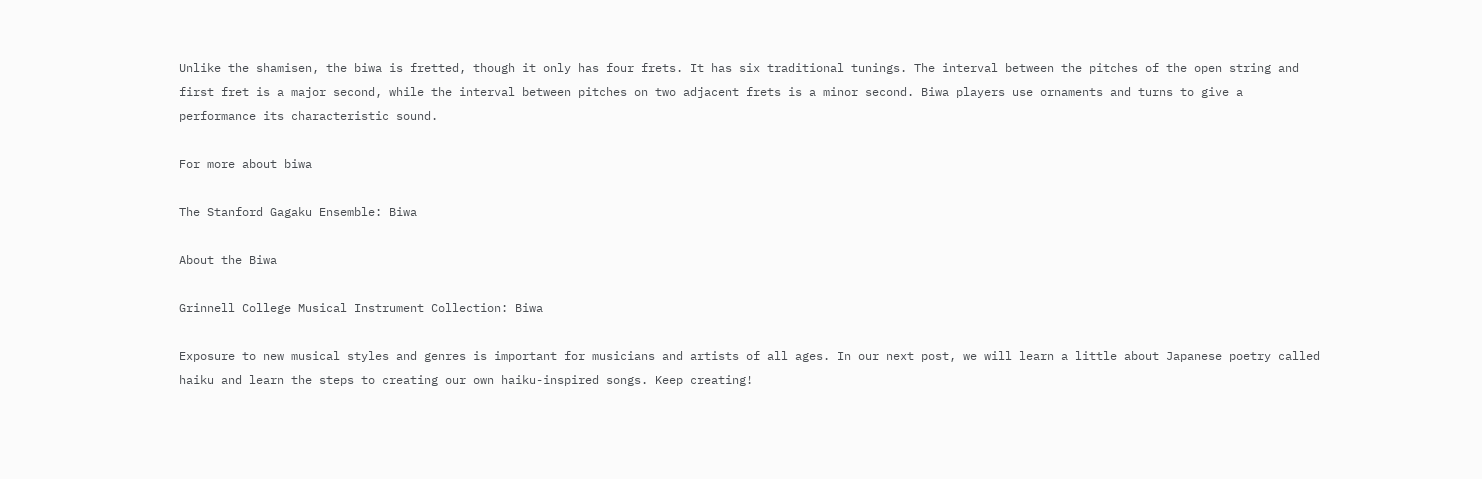Unlike the shamisen, the biwa is fretted, though it only has four frets. It has six traditional tunings. The interval between the pitches of the open string and first fret is a major second, while the interval between pitches on two adjacent frets is a minor second. Biwa players use ornaments and turns to give a performance its characteristic sound.

For more about biwa

The Stanford Gagaku Ensemble: Biwa

About the Biwa

Grinnell College Musical Instrument Collection: Biwa

Exposure to new musical styles and genres is important for musicians and artists of all ages. In our next post, we will learn a little about Japanese poetry called haiku and learn the steps to creating our own haiku-inspired songs. Keep creating!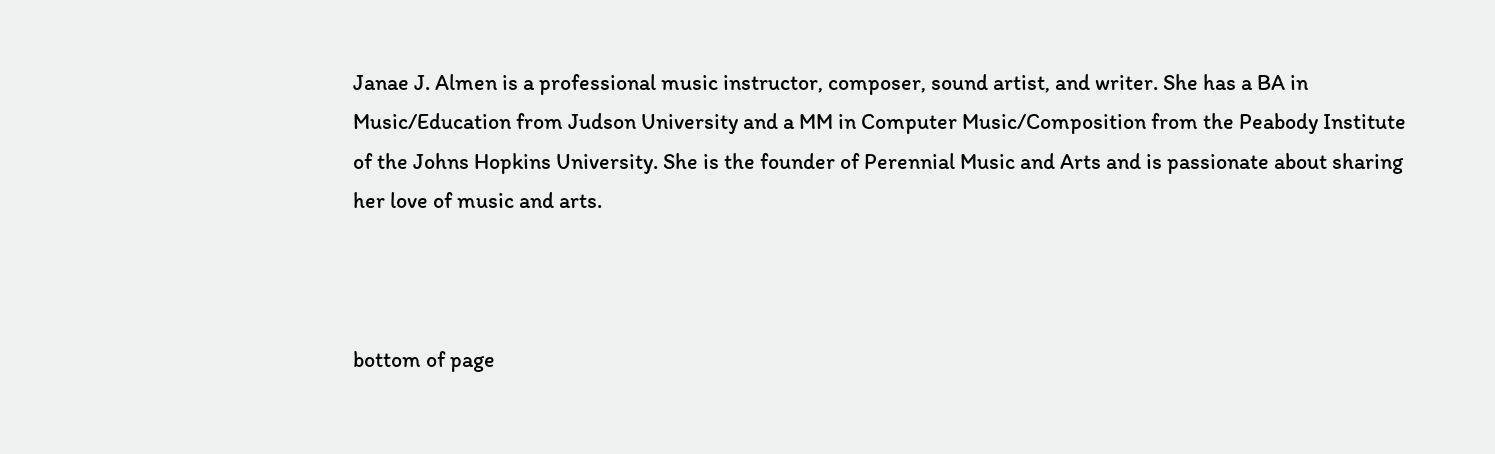Janae J. Almen is a professional music instructor, composer, sound artist, and writer. She has a BA in Music/Education from Judson University and a MM in Computer Music/Composition from the Peabody Institute of the Johns Hopkins University. She is the founder of Perennial Music and Arts and is passionate about sharing her love of music and arts.



bottom of page